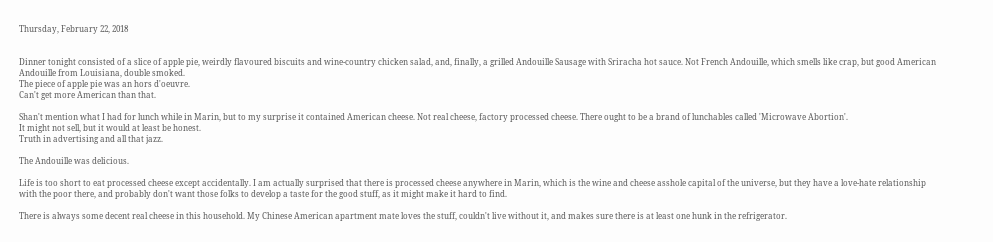Thursday, February 22, 2018


Dinner tonight consisted of a slice of apple pie, weirdly flavoured biscuits and wine-country chicken salad, and, finally, a grilled Andouille Sausage with Sriracha hot sauce. Not French Andouille, which smells like crap, but good American Andouille from Louisiana, double smoked.
The piece of apple pie was an hors d'oeuvre.
Can't get more American than that.

Shan't mention what I had for lunch while in Marin, but to my surprise it contained American cheese. Not real cheese, factory processed cheese. There ought to be a brand of lunchables called 'Microwave Abortion'.
It might not sell, but it would at least be honest.
Truth in advertising and all that jazz.

The Andouille was delicious.

Life is too short to eat processed cheese except accidentally. I am actually surprised that there is processed cheese anywhere in Marin, which is the wine and cheese asshole capital of the universe, but they have a love-hate relationship with the poor there, and probably don't want those folks to develop a taste for the good stuff, as it might make it hard to find.

There is always some decent real cheese in this household. My Chinese American apartment mate loves the stuff, couldn't live without it, and makes sure there is at least one hunk in the refrigerator.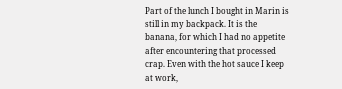Part of the lunch I bought in Marin is still in my backpack. It is the banana, for which I had no appetite after encountering that processed crap. Even with the hot sauce I keep at work,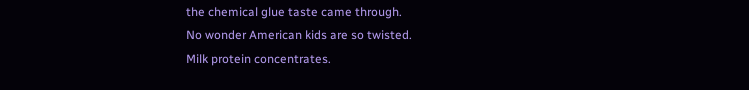the chemical glue taste came through.
No wonder American kids are so twisted.
Milk protein concentrates.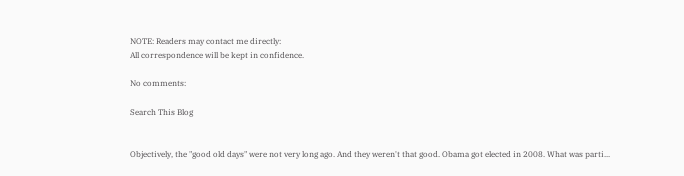NOTE: Readers may contact me directly:
All correspondence will be kept in confidence.

No comments:

Search This Blog


Objectively, the "good old days" were not very long ago. And they weren't that good. Obama got elected in 2008. What was parti...